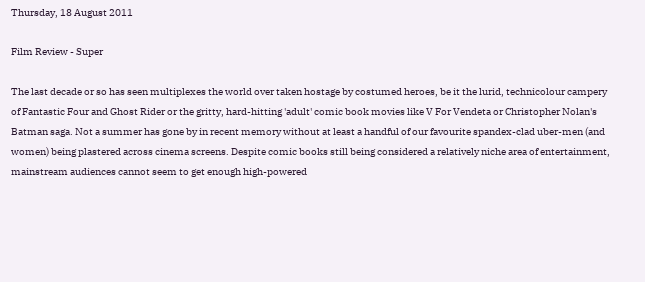Thursday, 18 August 2011

Film Review - Super

The last decade or so has seen multiplexes the world over taken hostage by costumed heroes, be it the lurid, technicolour campery of Fantastic Four and Ghost Rider or the gritty, hard-hitting 'adult' comic book movies like V For Vendeta or Christopher Nolan's Batman saga. Not a summer has gone by in recent memory without at least a handful of our favourite spandex-clad uber-men (and women) being plastered across cinema screens. Despite comic books still being considered a relatively niche area of entertainment, mainstream audiences cannot seem to get enough high-powered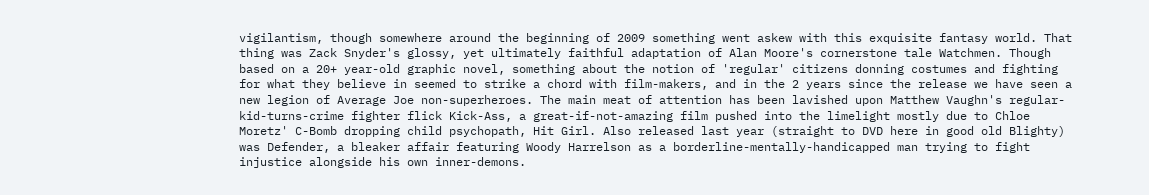vigilantism, though somewhere around the beginning of 2009 something went askew with this exquisite fantasy world. That thing was Zack Snyder's glossy, yet ultimately faithful adaptation of Alan Moore's cornerstone tale Watchmen. Though based on a 20+ year-old graphic novel, something about the notion of 'regular' citizens donning costumes and fighting for what they believe in seemed to strike a chord with film-makers, and in the 2 years since the release we have seen a new legion of Average Joe non-superheroes. The main meat of attention has been lavished upon Matthew Vaughn's regular-kid-turns-crime fighter flick Kick-Ass, a great-if-not-amazing film pushed into the limelight mostly due to Chloe Moretz' C-Bomb dropping child psychopath, Hit Girl. Also released last year (straight to DVD here in good old Blighty) was Defender, a bleaker affair featuring Woody Harrelson as a borderline-mentally-handicapped man trying to fight injustice alongside his own inner-demons.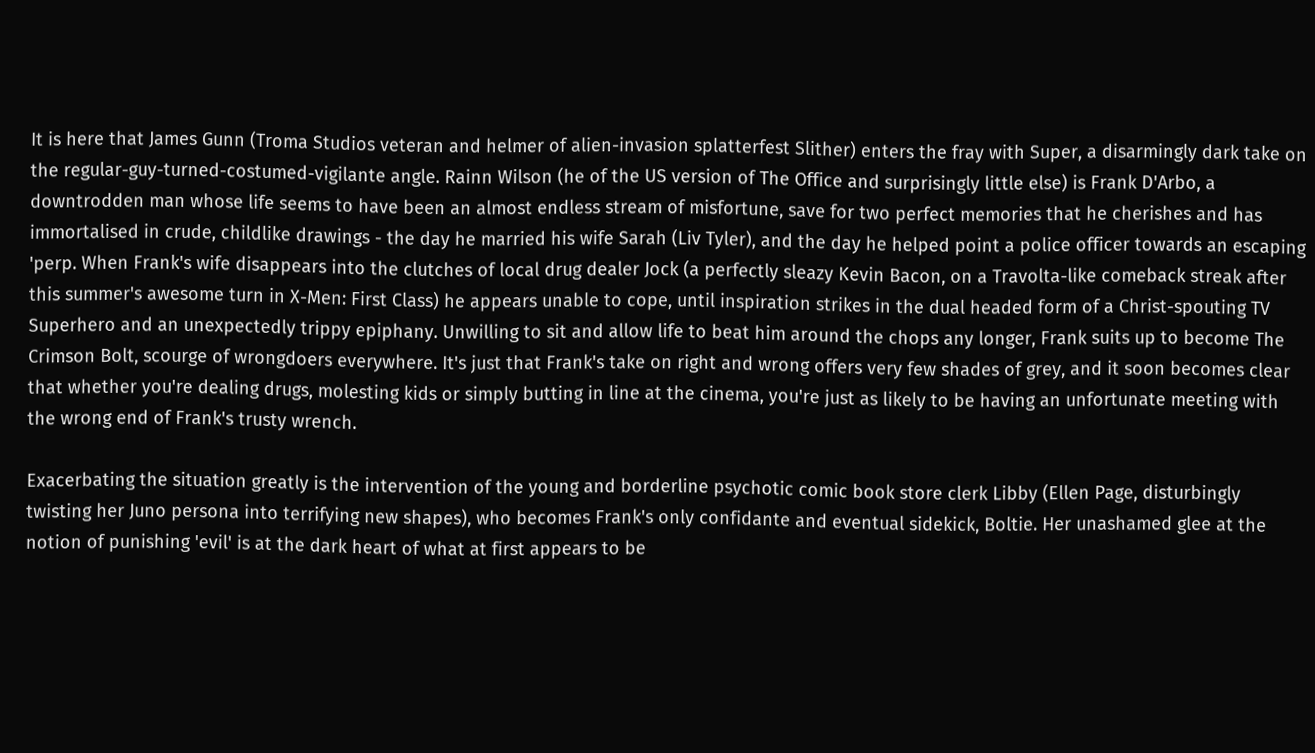It is here that James Gunn (Troma Studios veteran and helmer of alien-invasion splatterfest Slither) enters the fray with Super, a disarmingly dark take on the regular-guy-turned-costumed-vigilante angle. Rainn Wilson (he of the US version of The Office and surprisingly little else) is Frank D'Arbo, a downtrodden man whose life seems to have been an almost endless stream of misfortune, save for two perfect memories that he cherishes and has immortalised in crude, childlike drawings - the day he married his wife Sarah (Liv Tyler), and the day he helped point a police officer towards an escaping 'perp. When Frank's wife disappears into the clutches of local drug dealer Jock (a perfectly sleazy Kevin Bacon, on a Travolta-like comeback streak after this summer's awesome turn in X-Men: First Class) he appears unable to cope, until inspiration strikes in the dual headed form of a Christ-spouting TV Superhero and an unexpectedly trippy epiphany. Unwilling to sit and allow life to beat him around the chops any longer, Frank suits up to become The Crimson Bolt, scourge of wrongdoers everywhere. It's just that Frank's take on right and wrong offers very few shades of grey, and it soon becomes clear that whether you're dealing drugs, molesting kids or simply butting in line at the cinema, you're just as likely to be having an unfortunate meeting with the wrong end of Frank's trusty wrench.

Exacerbating the situation greatly is the intervention of the young and borderline psychotic comic book store clerk Libby (Ellen Page, disturbingly twisting her Juno persona into terrifying new shapes), who becomes Frank's only confidante and eventual sidekick, Boltie. Her unashamed glee at the notion of punishing 'evil' is at the dark heart of what at first appears to be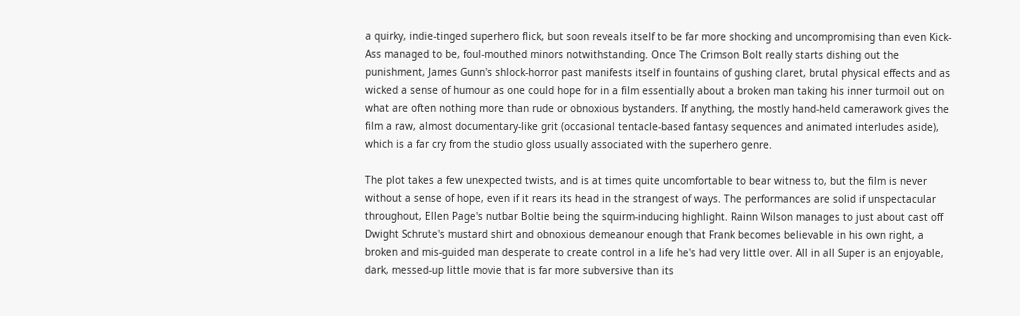a quirky, indie-tinged superhero flick, but soon reveals itself to be far more shocking and uncompromising than even Kick-Ass managed to be, foul-mouthed minors notwithstanding. Once The Crimson Bolt really starts dishing out the punishment, James Gunn's shlock-horror past manifests itself in fountains of gushing claret, brutal physical effects and as wicked a sense of humour as one could hope for in a film essentially about a broken man taking his inner turmoil out on what are often nothing more than rude or obnoxious bystanders. If anything, the mostly hand-held camerawork gives the film a raw, almost documentary-like grit (occasional tentacle-based fantasy sequences and animated interludes aside), which is a far cry from the studio gloss usually associated with the superhero genre.

The plot takes a few unexpected twists, and is at times quite uncomfortable to bear witness to, but the film is never without a sense of hope, even if it rears its head in the strangest of ways. The performances are solid if unspectacular throughout, Ellen Page's nutbar Boltie being the squirm-inducing highlight. Rainn Wilson manages to just about cast off Dwight Schrute's mustard shirt and obnoxious demeanour enough that Frank becomes believable in his own right, a broken and mis-guided man desperate to create control in a life he's had very little over. All in all Super is an enjoyable, dark, messed-up little movie that is far more subversive than its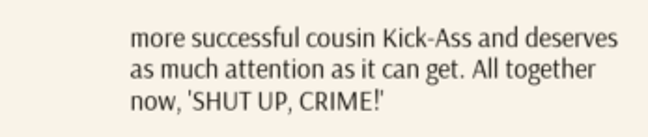more successful cousin Kick-Ass and deserves as much attention as it can get. All together now, 'SHUT UP, CRIME!'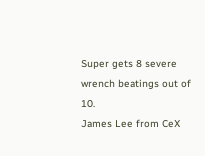Super gets 8 severe wrench beatings out of 10.
James Lee from CeX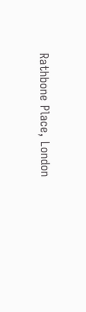Rathbone Place, London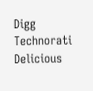Digg Technorati Delicious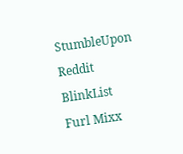StumbleUpon Reddit BlinkList Furl Mixx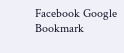Facebook Google Bookmark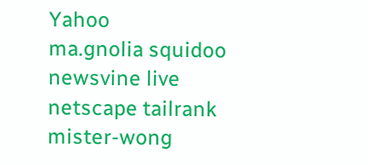Yahoo
ma.gnolia squidoo newsvine live netscape tailrank mister-wong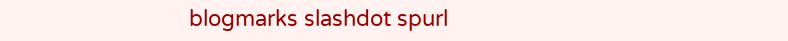blogmarks slashdot spurl